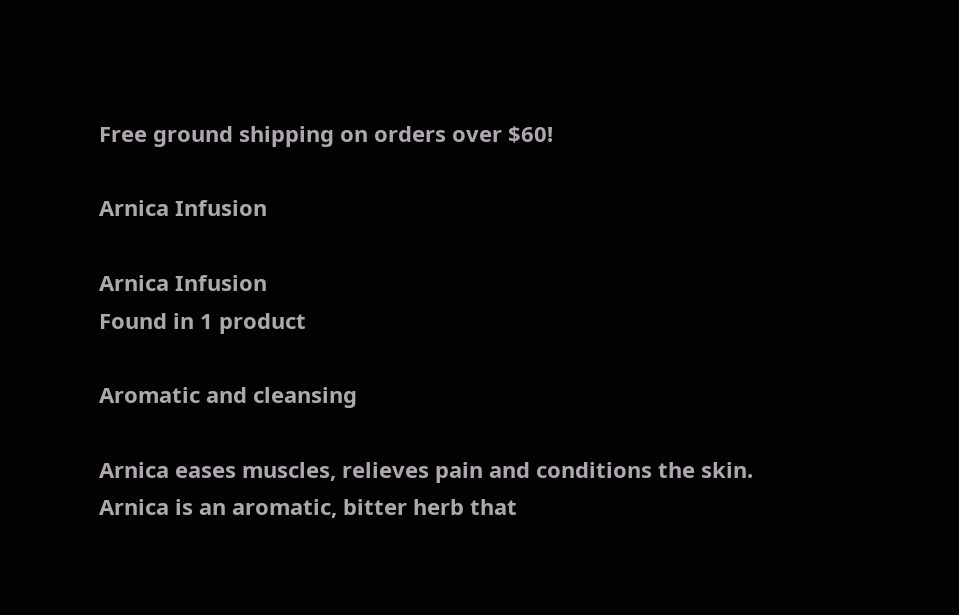Free ground shipping on orders over $60!

Arnica Infusion

Arnica Infusion
Found in 1 product

Aromatic and cleansing

Arnica eases muscles, relieves pain and conditions the skin.
Arnica is an aromatic, bitter herb that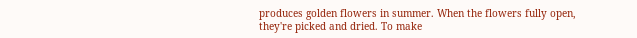produces golden flowers in summer. When the flowers fully open, they're picked and dried. To make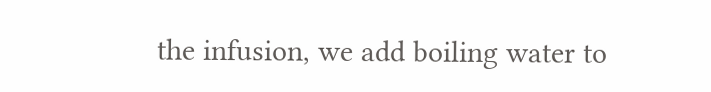the infusion, we add boiling water to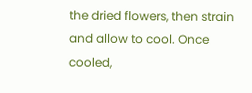the dried flowers, then strain and allow to cool. Once cooled,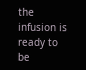the infusion is ready to be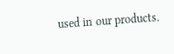used in our products.